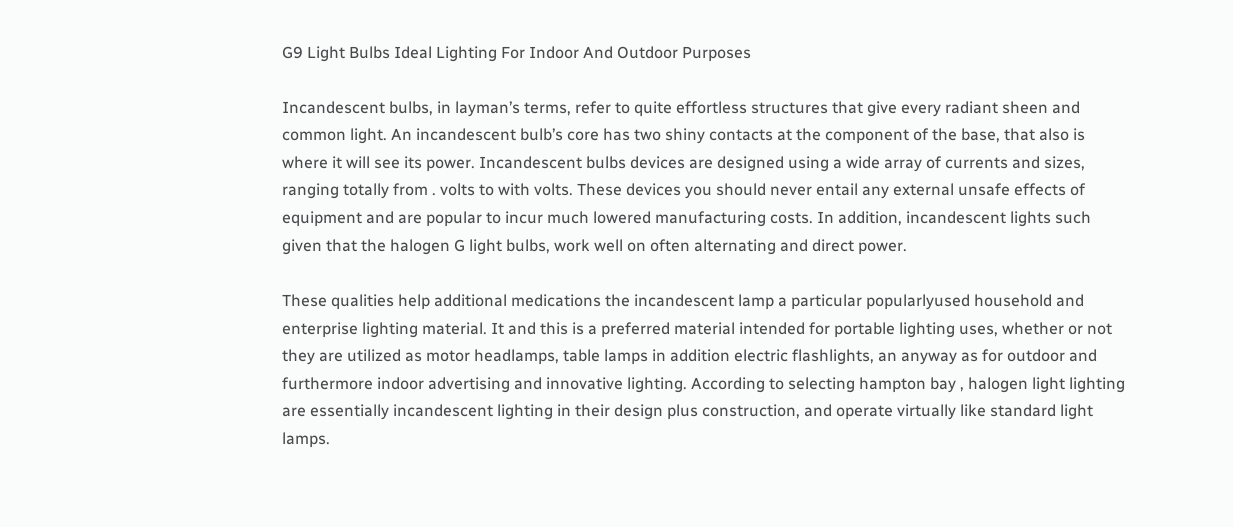G9 Light Bulbs Ideal Lighting For Indoor And Outdoor Purposes

Incandescent bulbs, in layman’s terms, refer to quite effortless structures that give every radiant sheen and common light. An incandescent bulb’s core has two shiny contacts at the component of the base, that also is where it will see its power. Incandescent bulbs devices are designed using a wide array of currents and sizes, ranging totally from . volts to with volts. These devices you should never entail any external unsafe effects of equipment and are popular to incur much lowered manufacturing costs. In addition, incandescent lights such given that the halogen G light bulbs, work well on often alternating and direct power.

These qualities help additional medications the incandescent lamp a particular popularlyused household and enterprise lighting material. It and this is a preferred material intended for portable lighting uses, whether or not they are utilized as motor headlamps, table lamps in addition electric flashlights, an anyway as for outdoor and furthermore indoor advertising and innovative lighting. According to selecting hampton bay , halogen light lighting are essentially incandescent lighting in their design plus construction, and operate virtually like standard light lamps.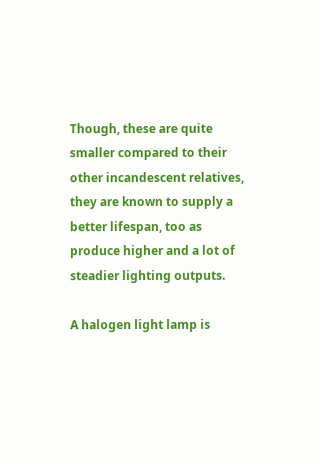Though, these are quite smaller compared to their other incandescent relatives, they are known to supply a better lifespan, too as produce higher and a lot of steadier lighting outputs.

A halogen light lamp is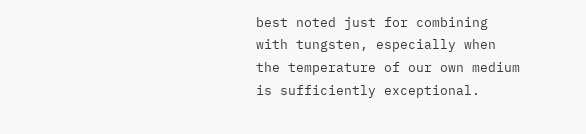best noted just for combining with tungsten, especially when the temperature of our own medium is sufficiently exceptional.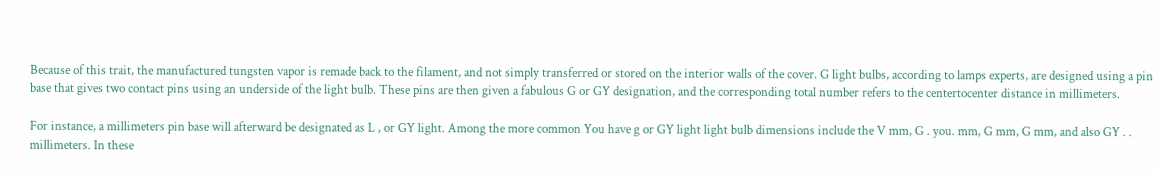Because of this trait, the manufactured tungsten vapor is remade back to the filament, and not simply transferred or stored on the interior walls of the cover. G light bulbs, according to lamps experts, are designed using a pin base that gives two contact pins using an underside of the light bulb. These pins are then given a fabulous G or GY designation, and the corresponding total number refers to the centertocenter distance in millimeters.

For instance, a millimeters pin base will afterward be designated as L , or GY light. Among the more common You have g or GY light light bulb dimensions include the V mm, G . you. mm, G mm, G mm, and also GY . . millimeters. In these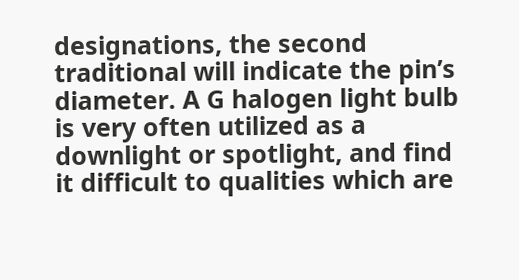designations, the second traditional will indicate the pin’s diameter. A G halogen light bulb is very often utilized as a downlight or spotlight, and find it difficult to qualities which are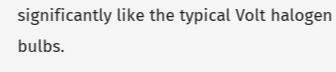significantly like the typical Volt halogen bulbs.